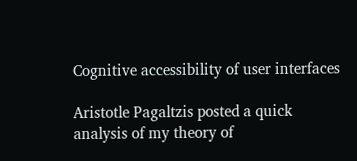Cognitive accessibility of user interfaces

Aristotle Pagaltzis posted a quick analysis of my theory of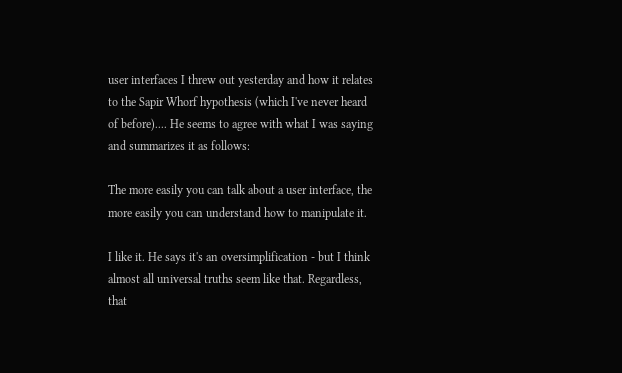user interfaces I threw out yesterday and how it relates to the Sapir Whorf hypothesis (which I've never heard of before).... He seems to agree with what I was saying and summarizes it as follows:

The more easily you can talk about a user interface, the more easily you can understand how to manipulate it.

I like it. He says it's an oversimplification - but I think almost all universal truths seem like that. Regardless, that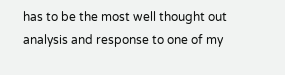has to be the most well thought out analysis and response to one of my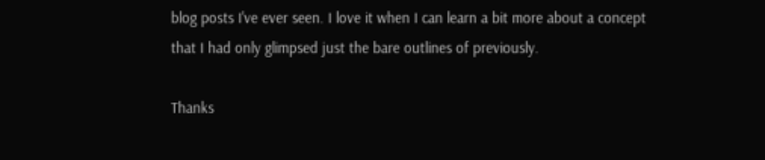blog posts I've ever seen. I love it when I can learn a bit more about a concept that I had only glimpsed just the bare outlines of previously.

Thanks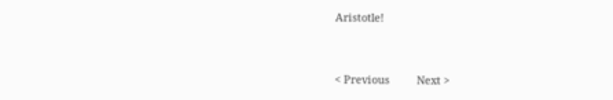Aristotle!


< Previous         Next >